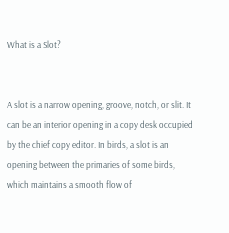What is a Slot?


A slot is a narrow opening, groove, notch, or slit. It can be an interior opening in a copy desk occupied by the chief copy editor. In birds, a slot is an opening between the primaries of some birds, which maintains a smooth flow of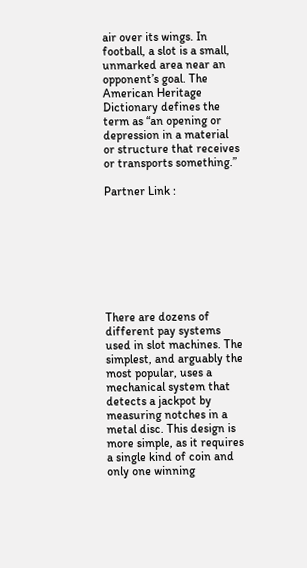air over its wings. In football, a slot is a small, unmarked area near an opponent’s goal. The American Heritage Dictionary defines the term as “an opening or depression in a material or structure that receives or transports something.”

Partner Link :








There are dozens of different pay systems used in slot machines. The simplest, and arguably the most popular, uses a mechanical system that detects a jackpot by measuring notches in a metal disc. This design is more simple, as it requires a single kind of coin and only one winning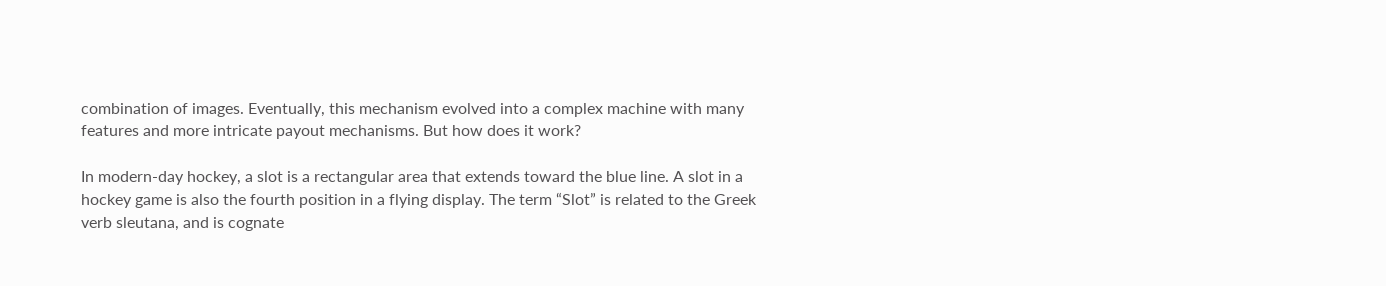combination of images. Eventually, this mechanism evolved into a complex machine with many features and more intricate payout mechanisms. But how does it work?

In modern-day hockey, a slot is a rectangular area that extends toward the blue line. A slot in a hockey game is also the fourth position in a flying display. The term “Slot” is related to the Greek verb sleutana, and is cognate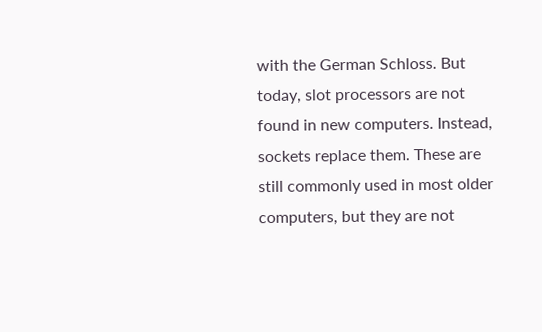with the German Schloss. But today, slot processors are not found in new computers. Instead, sockets replace them. These are still commonly used in most older computers, but they are not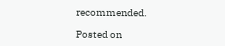recommended.

Posted on